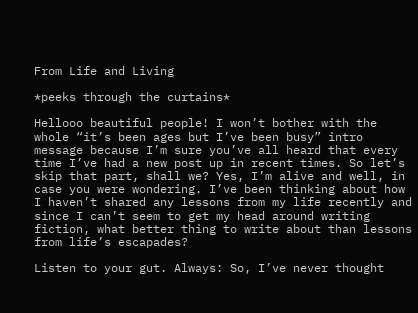From Life and Living

*peeks through the curtains*

Hellooo beautiful people! I won’t bother with the whole “it’s been ages but I’ve been busy” intro message because I’m sure you’ve all heard that every time I’ve had a new post up in recent times. So let’s skip that part, shall we? Yes, I’m alive and well, in case you were wondering. I’ve been thinking about how I haven’t shared any lessons from my life recently and since I can’t seem to get my head around writing fiction, what better thing to write about than lessons from life’s escapades?

Listen to your gut. Always: So, I’ve never thought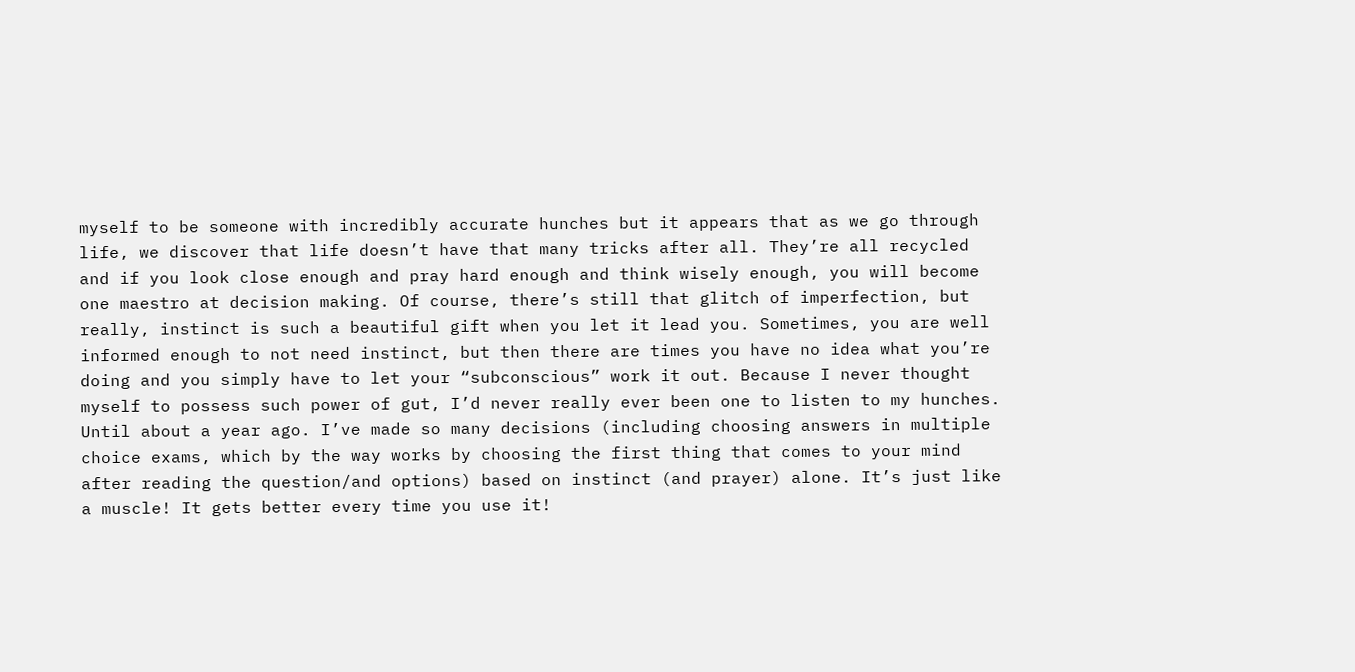myself to be someone with incredibly accurate hunches but it appears that as we go through life, we discover that life doesn’t have that many tricks after all. They’re all recycled and if you look close enough and pray hard enough and think wisely enough, you will become one maestro at decision making. Of course, there’s still that glitch of imperfection, but really, instinct is such a beautiful gift when you let it lead you. Sometimes, you are well informed enough to not need instinct, but then there are times you have no idea what you’re doing and you simply have to let your “subconscious” work it out. Because I never thought myself to possess such power of gut, I’d never really ever been one to listen to my hunches. Until about a year ago. I’ve made so many decisions (including choosing answers in multiple choice exams, which by the way works by choosing the first thing that comes to your mind after reading the question/and options) based on instinct (and prayer) alone. It’s just like a muscle! It gets better every time you use it!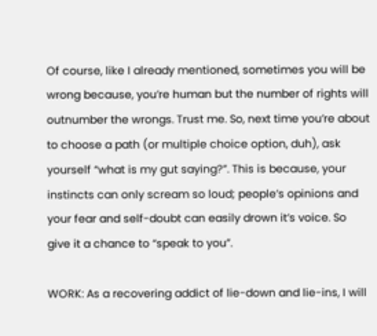Of course, like I already mentioned, sometimes you will be wrong because, you’re human but the number of rights will outnumber the wrongs. Trust me. So, next time you’re about to choose a path (or multiple choice option, duh), ask yourself “what is my gut saying?”. This is because, your instincts can only scream so loud; people’s opinions and your fear and self-doubt can easily drown it’s voice. So give it a chance to “speak to you”.

WORK: As a recovering addict of lie-down and lie-ins, I will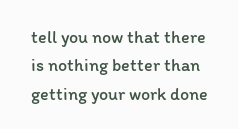tell you now that there is nothing better than getting your work done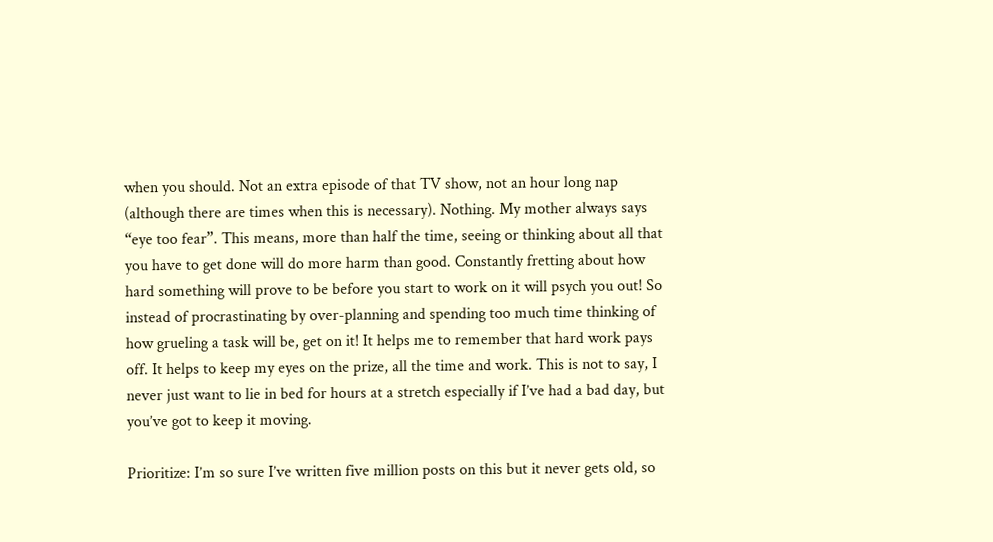when you should. Not an extra episode of that TV show, not an hour long nap (although there are times when this is necessary). Nothing. My mother always says “eye too fear”. This means, more than half the time, seeing or thinking about all that you have to get done will do more harm than good. Constantly fretting about how hard something will prove to be before you start to work on it will psych you out! So instead of procrastinating by over-planning and spending too much time thinking of how grueling a task will be, get on it! It helps me to remember that hard work pays off. It helps to keep my eyes on the prize, all the time and work. This is not to say, I never just want to lie in bed for hours at a stretch especially if I’ve had a bad day, but you’ve got to keep it moving.

Prioritize: I’m so sure I’ve written five million posts on this but it never gets old, so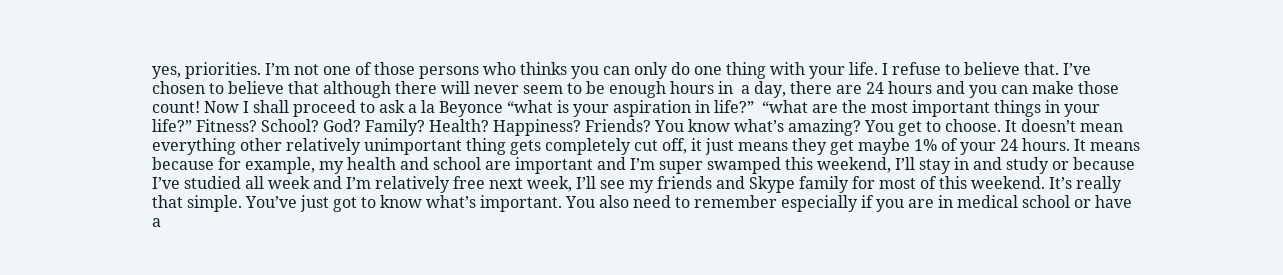yes, priorities. I’m not one of those persons who thinks you can only do one thing with your life. I refuse to believe that. I’ve chosen to believe that although there will never seem to be enough hours in  a day, there are 24 hours and you can make those count! Now I shall proceed to ask a la Beyonce “what is your aspiration in life?”  “what are the most important things in your life?” Fitness? School? God? Family? Health? Happiness? Friends? You know what’s amazing? You get to choose. It doesn’t mean everything other relatively unimportant thing gets completely cut off, it just means they get maybe 1% of your 24 hours. It means because for example, my health and school are important and I’m super swamped this weekend, I’ll stay in and study or because I’ve studied all week and I’m relatively free next week, I’ll see my friends and Skype family for most of this weekend. It’s really that simple. You’ve just got to know what’s important. You also need to remember especially if you are in medical school or have a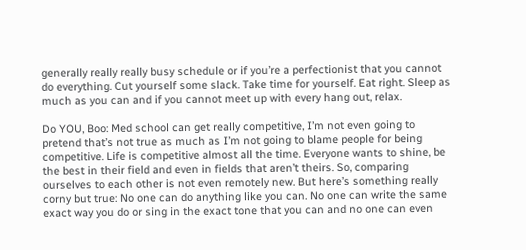generally really really busy schedule or if you’re a perfectionist that you cannot do everything. Cut yourself some slack. Take time for yourself. Eat right. Sleep as much as you can and if you cannot meet up with every hang out, relax.

Do YOU, Boo: Med school can get really competitive, I’m not even going to pretend that’s not true as much as I’m not going to blame people for being competitive. Life is competitive almost all the time. Everyone wants to shine, be the best in their field and even in fields that aren’t theirs. So, comparing ourselves to each other is not even remotely new. But here’s something really corny but true: No one can do anything like you can. No one can write the same exact way you do or sing in the exact tone that you can and no one can even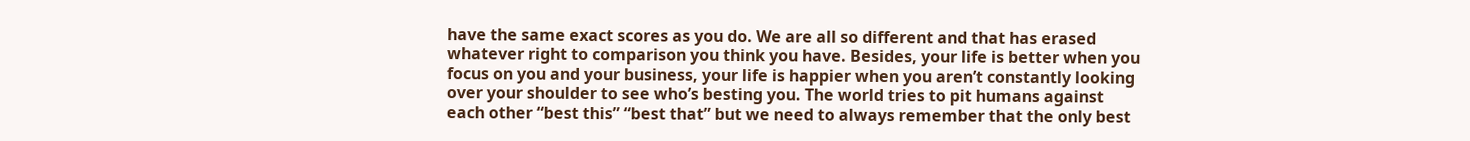have the same exact scores as you do. We are all so different and that has erased whatever right to comparison you think you have. Besides, your life is better when you focus on you and your business, your life is happier when you aren’t constantly looking over your shoulder to see who’s besting you. The world tries to pit humans against each other “best this” “best that” but we need to always remember that the only best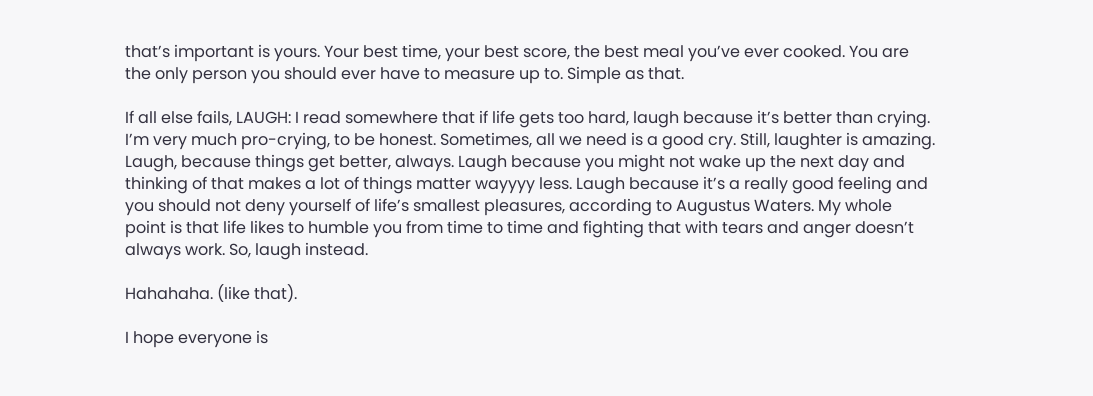that’s important is yours. Your best time, your best score, the best meal you’ve ever cooked. You are the only person you should ever have to measure up to. Simple as that.

If all else fails, LAUGH: I read somewhere that if life gets too hard, laugh because it’s better than crying. I’m very much pro-crying, to be honest. Sometimes, all we need is a good cry. Still, laughter is amazing. Laugh, because things get better, always. Laugh because you might not wake up the next day and thinking of that makes a lot of things matter wayyyy less. Laugh because it’s a really good feeling and you should not deny yourself of life’s smallest pleasures, according to Augustus Waters. My whole point is that life likes to humble you from time to time and fighting that with tears and anger doesn’t always work. So, laugh instead.

Hahahaha. (like that).

I hope everyone is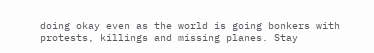doing okay even as the world is going bonkers with protests, killings and missing planes. Stay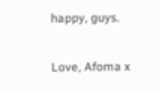happy, guys.

Love, Afoma x